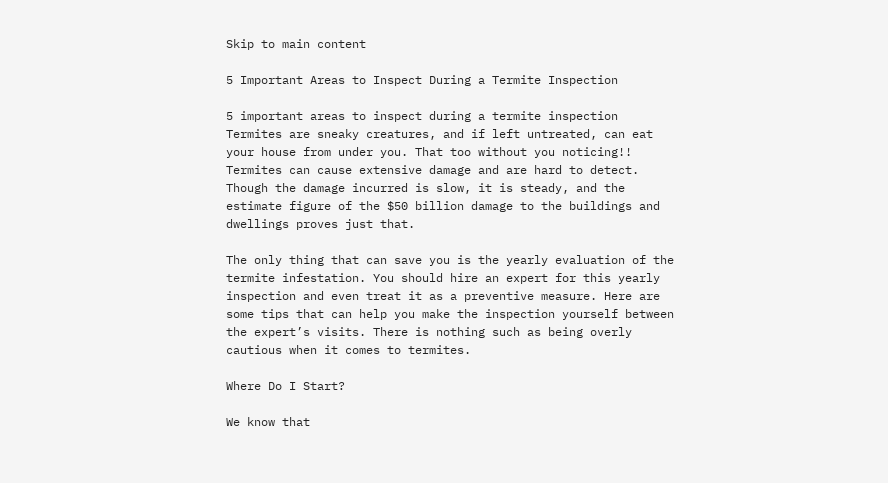Skip to main content

5 Important Areas to Inspect During a Termite Inspection

5 important areas to inspect during a termite inspection
Termites are sneaky creatures, and if left untreated, can eat your house from under you. That too without you noticing!! Termites can cause extensive damage and are hard to detect. Though the damage incurred is slow, it is steady, and the estimate figure of the $50 billion damage to the buildings and dwellings proves just that.

The only thing that can save you is the yearly evaluation of the termite infestation. You should hire an expert for this yearly inspection and even treat it as a preventive measure. Here are some tips that can help you make the inspection yourself between the expert’s visits. There is nothing such as being overly cautious when it comes to termites.

Where Do I Start?

We know that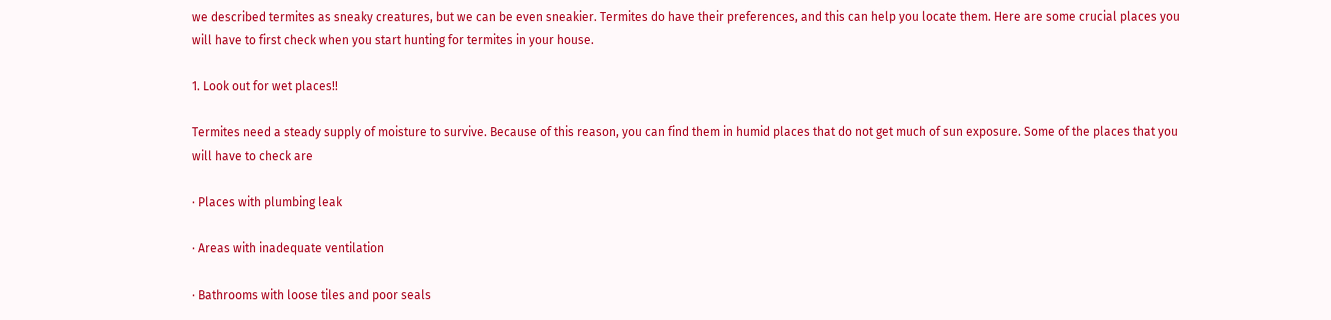we described termites as sneaky creatures, but we can be even sneakier. Termites do have their preferences, and this can help you locate them. Here are some crucial places you will have to first check when you start hunting for termites in your house.

1. Look out for wet places!!

Termites need a steady supply of moisture to survive. Because of this reason, you can find them in humid places that do not get much of sun exposure. Some of the places that you will have to check are

· Places with plumbing leak

· Areas with inadequate ventilation

· Bathrooms with loose tiles and poor seals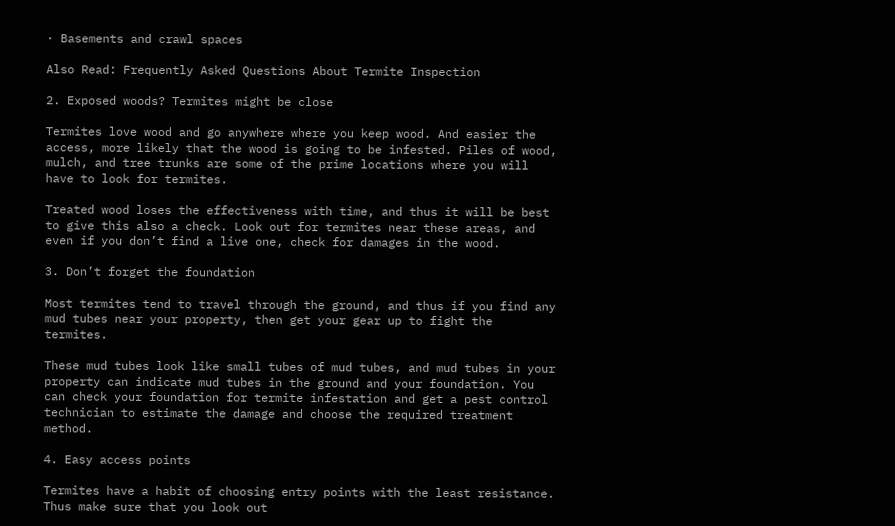· Basements and crawl spaces

Also Read: Frequently Asked Questions About Termite Inspection

2. Exposed woods? Termites might be close

Termites love wood and go anywhere where you keep wood. And easier the access, more likely that the wood is going to be infested. Piles of wood, mulch, and tree trunks are some of the prime locations where you will have to look for termites.

Treated wood loses the effectiveness with time, and thus it will be best to give this also a check. Look out for termites near these areas, and even if you don’t find a live one, check for damages in the wood.

3. Don’t forget the foundation

Most termites tend to travel through the ground, and thus if you find any mud tubes near your property, then get your gear up to fight the termites.

These mud tubes look like small tubes of mud tubes, and mud tubes in your property can indicate mud tubes in the ground and your foundation. You can check your foundation for termite infestation and get a pest control technician to estimate the damage and choose the required treatment method.

4. Easy access points

Termites have a habit of choosing entry points with the least resistance. Thus make sure that you look out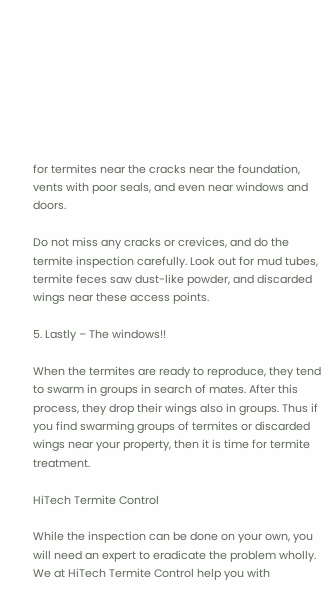for termites near the cracks near the foundation, vents with poor seals, and even near windows and doors.

Do not miss any cracks or crevices, and do the termite inspection carefully. Look out for mud tubes, termite feces saw dust-like powder, and discarded wings near these access points.

5. Lastly – The windows!!

When the termites are ready to reproduce, they tend to swarm in groups in search of mates. After this process, they drop their wings also in groups. Thus if you find swarming groups of termites or discarded wings near your property, then it is time for termite treatment.

HiTech Termite Control

While the inspection can be done on your own, you will need an expert to eradicate the problem wholly. We at HiTech Termite Control help you with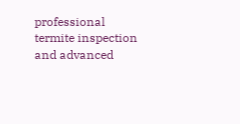professional termite inspection and advanced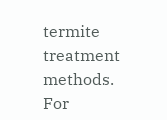termite treatment methods. For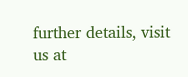further details, visit us at